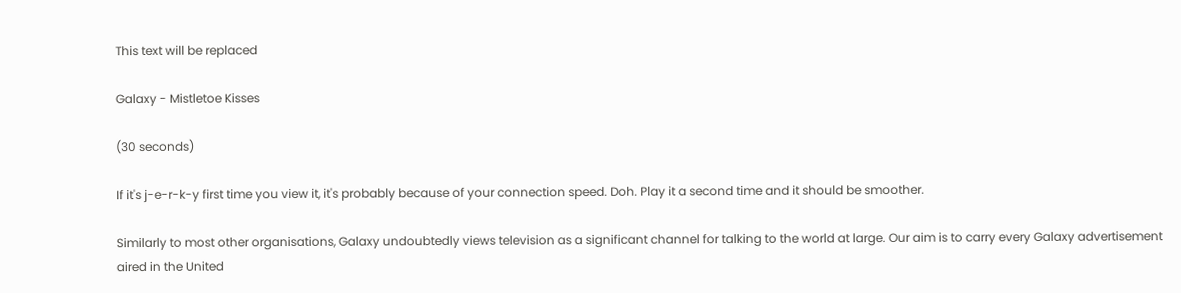This text will be replaced

Galaxy - Mistletoe Kisses

(30 seconds)

If it's j-e-r-k-y first time you view it, it's probably because of your connection speed. Doh. Play it a second time and it should be smoother.

Similarly to most other organisations, Galaxy undoubtedly views television as a significant channel for talking to the world at large. Our aim is to carry every Galaxy advertisement aired in the United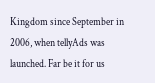Kingdom since September in 2006, when tellyAds was launched. Far be it for us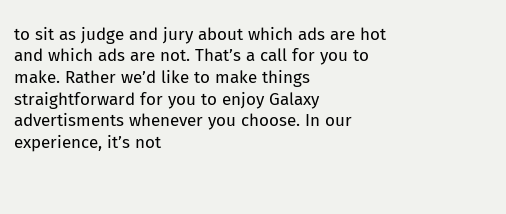to sit as judge and jury about which ads are hot and which ads are not. That’s a call for you to make. Rather we’d like to make things straightforward for you to enjoy Galaxy advertisments whenever you choose. In our experience, it’s not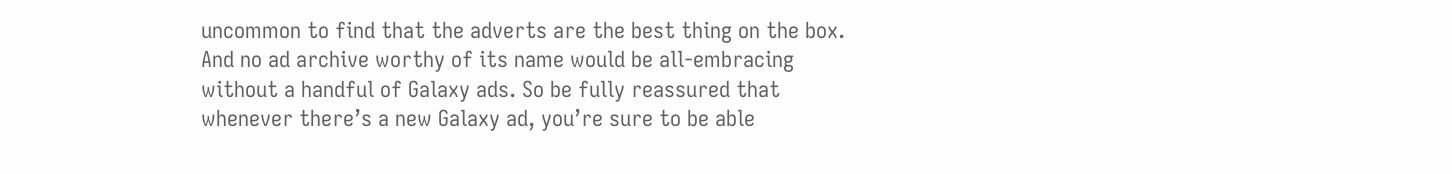uncommon to find that the adverts are the best thing on the box. And no ad archive worthy of its name would be all-embracing without a handful of Galaxy ads. So be fully reassured that whenever there’s a new Galaxy ad, you’re sure to be able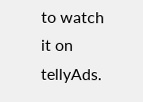to watch it on tellyAds.